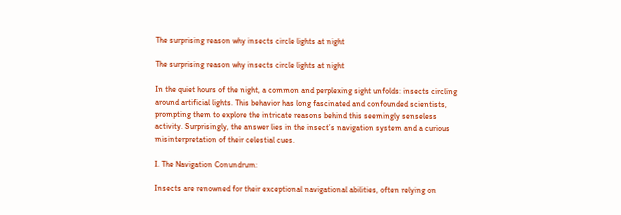The surprising reason why insects circle lights at night

The surprising reason why insects circle lights at night

In the quiet hours of the night, a common and perplexing sight unfolds: insects circling around artificial lights. This behavior has long fascinated and confounded scientists, prompting them to explore the intricate reasons behind this seemingly senseless activity. Surprisingly, the answer lies in the insect’s navigation system and a curious misinterpretation of their celestial cues.

I. The Navigation Conundrum:

Insects are renowned for their exceptional navigational abilities, often relying on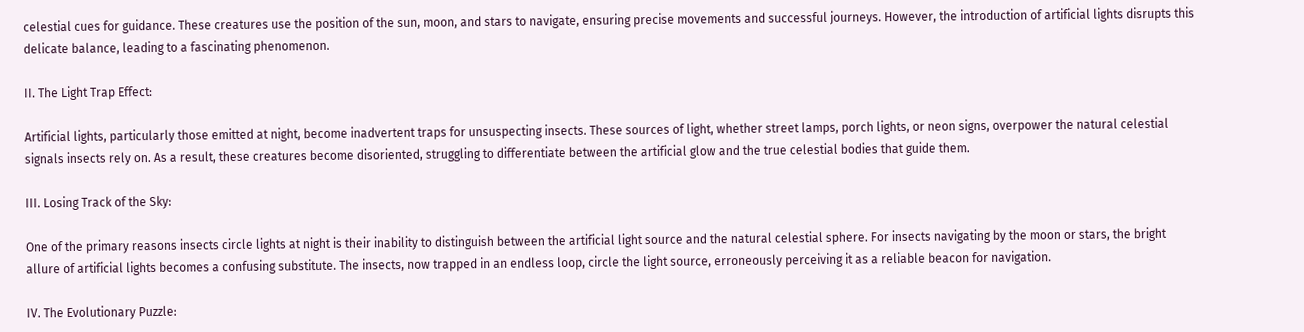celestial cues for guidance. These creatures use the position of the sun, moon, and stars to navigate, ensuring precise movements and successful journeys. However, the introduction of artificial lights disrupts this delicate balance, leading to a fascinating phenomenon.

II. The Light Trap Effect:

Artificial lights, particularly those emitted at night, become inadvertent traps for unsuspecting insects. These sources of light, whether street lamps, porch lights, or neon signs, overpower the natural celestial signals insects rely on. As a result, these creatures become disoriented, struggling to differentiate between the artificial glow and the true celestial bodies that guide them.

III. Losing Track of the Sky:

One of the primary reasons insects circle lights at night is their inability to distinguish between the artificial light source and the natural celestial sphere. For insects navigating by the moon or stars, the bright allure of artificial lights becomes a confusing substitute. The insects, now trapped in an endless loop, circle the light source, erroneously perceiving it as a reliable beacon for navigation.

IV. The Evolutionary Puzzle: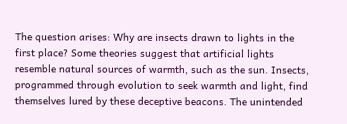The question arises: Why are insects drawn to lights in the first place? Some theories suggest that artificial lights resemble natural sources of warmth, such as the sun. Insects, programmed through evolution to seek warmth and light, find themselves lured by these deceptive beacons. The unintended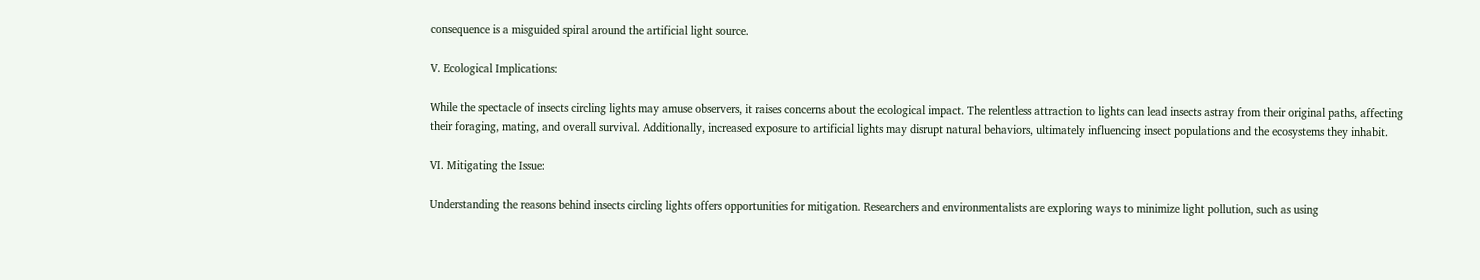consequence is a misguided spiral around the artificial light source.

V. Ecological Implications:

While the spectacle of insects circling lights may amuse observers, it raises concerns about the ecological impact. The relentless attraction to lights can lead insects astray from their original paths, affecting their foraging, mating, and overall survival. Additionally, increased exposure to artificial lights may disrupt natural behaviors, ultimately influencing insect populations and the ecosystems they inhabit.

VI. Mitigating the Issue:

Understanding the reasons behind insects circling lights offers opportunities for mitigation. Researchers and environmentalists are exploring ways to minimize light pollution, such as using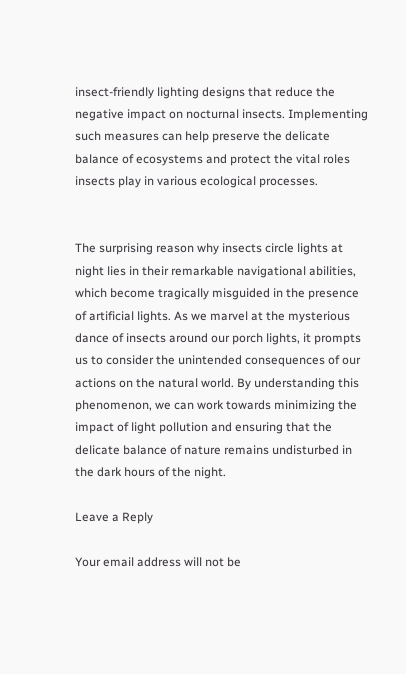insect-friendly lighting designs that reduce the negative impact on nocturnal insects. Implementing such measures can help preserve the delicate balance of ecosystems and protect the vital roles insects play in various ecological processes.


The surprising reason why insects circle lights at night lies in their remarkable navigational abilities, which become tragically misguided in the presence of artificial lights. As we marvel at the mysterious dance of insects around our porch lights, it prompts us to consider the unintended consequences of our actions on the natural world. By understanding this phenomenon, we can work towards minimizing the impact of light pollution and ensuring that the delicate balance of nature remains undisturbed in the dark hours of the night.

Leave a Reply

Your email address will not be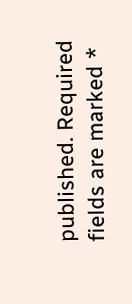published. Required fields are marked *